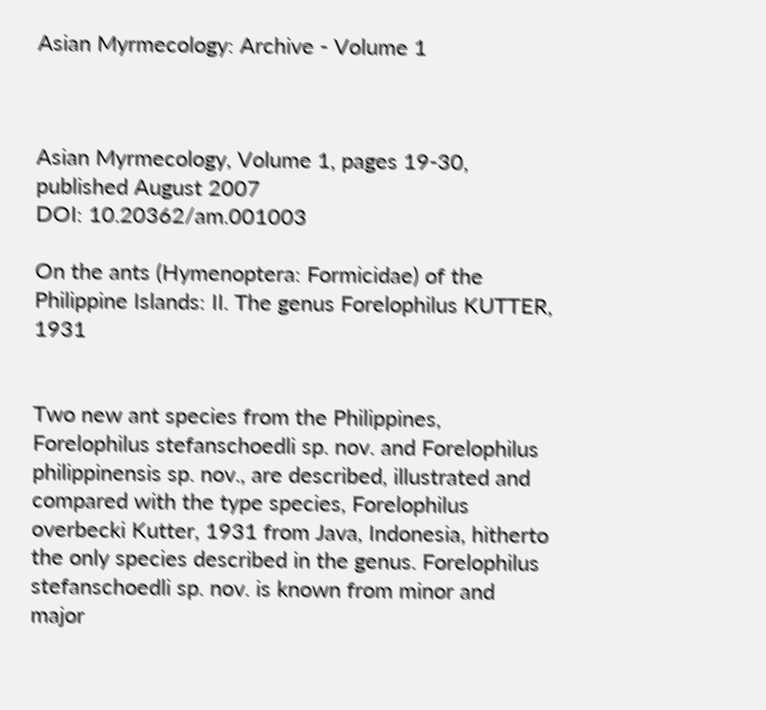Asian Myrmecology: Archive - Volume 1



Asian Myrmecology, Volume 1, pages 19-30, published August 2007
DOI: 10.20362/am.001003

On the ants (Hymenoptera: Formicidae) of the Philippine Islands: II. The genus Forelophilus KUTTER, 1931


Two new ant species from the Philippines, Forelophilus stefanschoedli sp. nov. and Forelophilus philippinensis sp. nov., are described, illustrated and compared with the type species, Forelophilus overbecki Kutter, 1931 from Java, Indonesia, hitherto the only species described in the genus. Forelophilus stefanschoedli sp. nov. is known from minor and major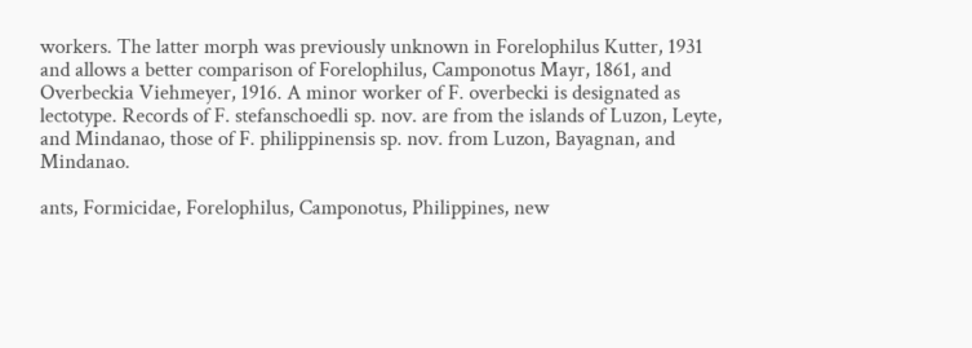workers. The latter morph was previously unknown in Forelophilus Kutter, 1931 and allows a better comparison of Forelophilus, Camponotus Mayr, 1861, and Overbeckia Viehmeyer, 1916. A minor worker of F. overbecki is designated as lectotype. Records of F. stefanschoedli sp. nov. are from the islands of Luzon, Leyte, and Mindanao, those of F. philippinensis sp. nov. from Luzon, Bayagnan, and Mindanao.

ants, Formicidae, Forelophilus, Camponotus, Philippines, new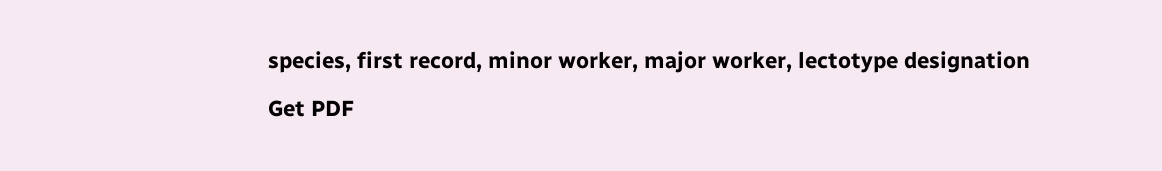species, first record, minor worker, major worker, lectotype designation

Get PDF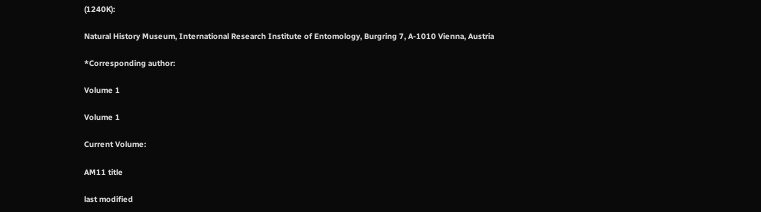(1240K):

Natural History Museum, International Research Institute of Entomology, Burgring 7, A-1010 Vienna, Austria

*Corresponding author:

Volume 1

Volume 1

Current Volume:

AM11 title

last modified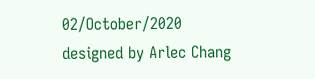02/October/2020
designed by Arlec Chang